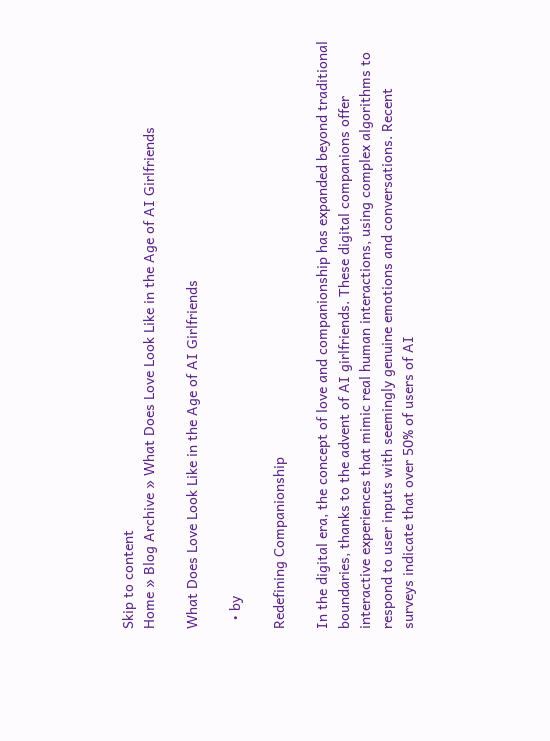Skip to content
Home » Blog Archive » What Does Love Look Like in the Age of AI Girlfriends

What Does Love Look Like in the Age of AI Girlfriends

  • by

Redefining Companionship

In the digital era, the concept of love and companionship has expanded beyond traditional boundaries, thanks to the advent of AI girlfriends. These digital companions offer interactive experiences that mimic real human interactions, using complex algorithms to respond to user inputs with seemingly genuine emotions and conversations. Recent surveys indicate that over 50% of users of AI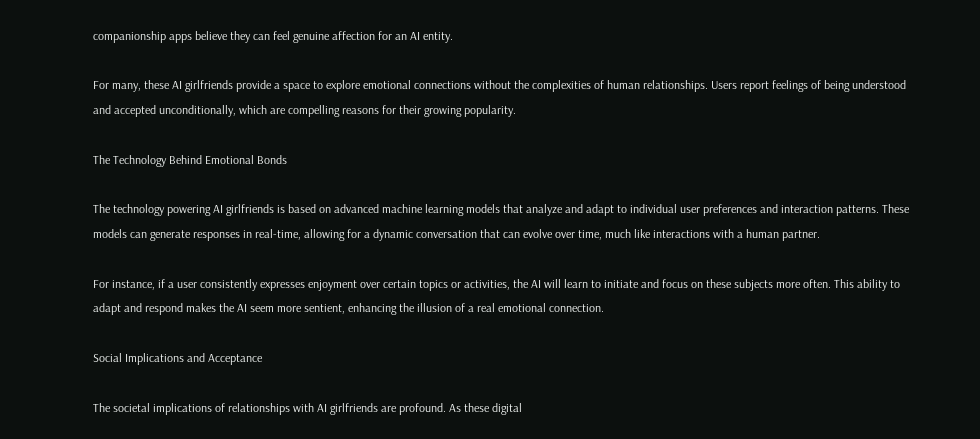companionship apps believe they can feel genuine affection for an AI entity.

For many, these AI girlfriends provide a space to explore emotional connections without the complexities of human relationships. Users report feelings of being understood and accepted unconditionally, which are compelling reasons for their growing popularity.

The Technology Behind Emotional Bonds

The technology powering AI girlfriends is based on advanced machine learning models that analyze and adapt to individual user preferences and interaction patterns. These models can generate responses in real-time, allowing for a dynamic conversation that can evolve over time, much like interactions with a human partner.

For instance, if a user consistently expresses enjoyment over certain topics or activities, the AI will learn to initiate and focus on these subjects more often. This ability to adapt and respond makes the AI seem more sentient, enhancing the illusion of a real emotional connection.

Social Implications and Acceptance

The societal implications of relationships with AI girlfriends are profound. As these digital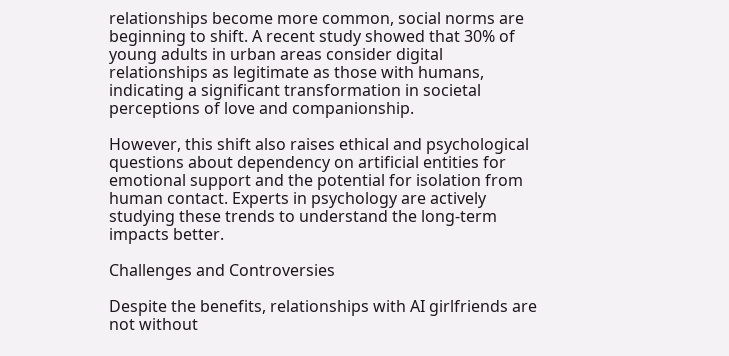relationships become more common, social norms are beginning to shift. A recent study showed that 30% of young adults in urban areas consider digital relationships as legitimate as those with humans, indicating a significant transformation in societal perceptions of love and companionship.

However, this shift also raises ethical and psychological questions about dependency on artificial entities for emotional support and the potential for isolation from human contact. Experts in psychology are actively studying these trends to understand the long-term impacts better.

Challenges and Controversies

Despite the benefits, relationships with AI girlfriends are not without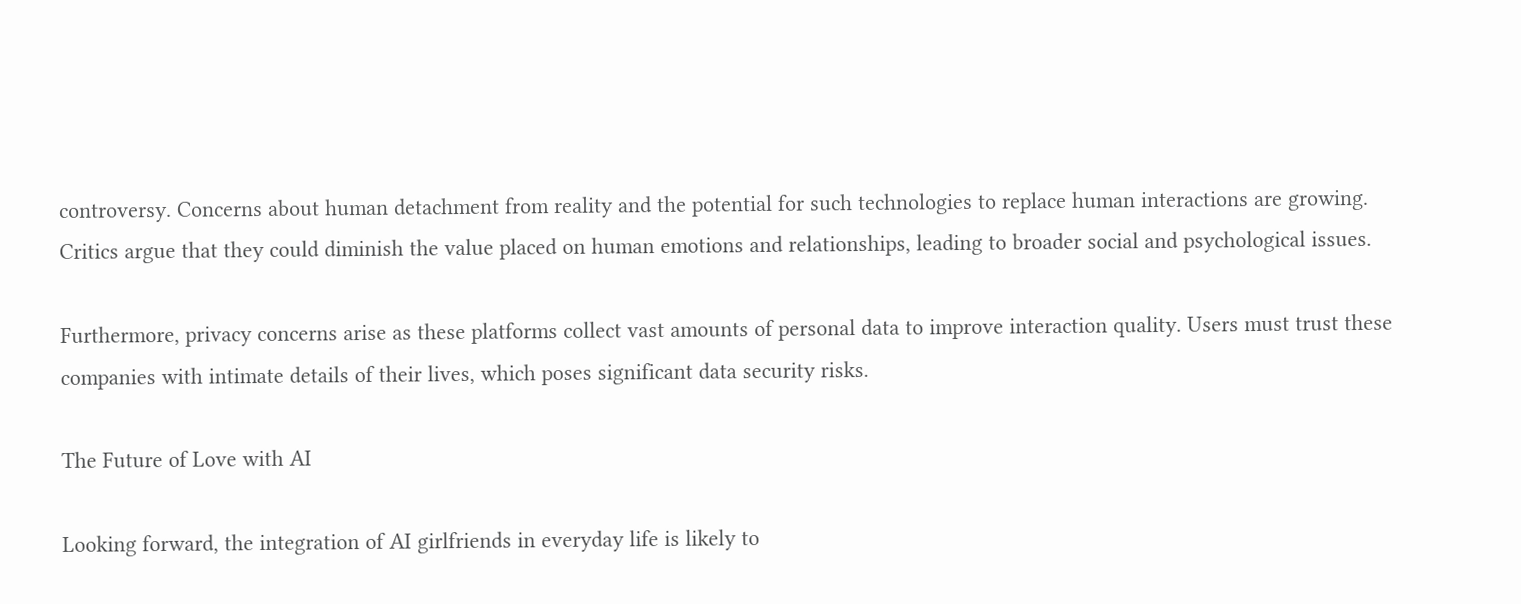controversy. Concerns about human detachment from reality and the potential for such technologies to replace human interactions are growing. Critics argue that they could diminish the value placed on human emotions and relationships, leading to broader social and psychological issues.

Furthermore, privacy concerns arise as these platforms collect vast amounts of personal data to improve interaction quality. Users must trust these companies with intimate details of their lives, which poses significant data security risks.

The Future of Love with AI

Looking forward, the integration of AI girlfriends in everyday life is likely to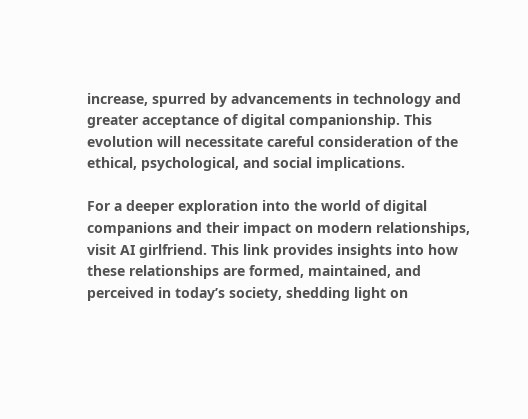increase, spurred by advancements in technology and greater acceptance of digital companionship. This evolution will necessitate careful consideration of the ethical, psychological, and social implications.

For a deeper exploration into the world of digital companions and their impact on modern relationships, visit AI girlfriend. This link provides insights into how these relationships are formed, maintained, and perceived in today’s society, shedding light on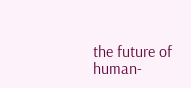the future of human-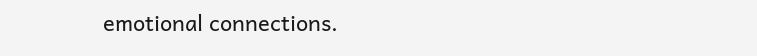emotional connections.